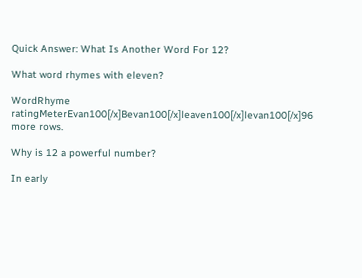Quick Answer: What Is Another Word For 12?

What word rhymes with eleven?

WordRhyme ratingMeterEvan100[/x]Bevan100[/x]leaven100[/x]levan100[/x]96 more rows.

Why is 12 a powerful number?

In early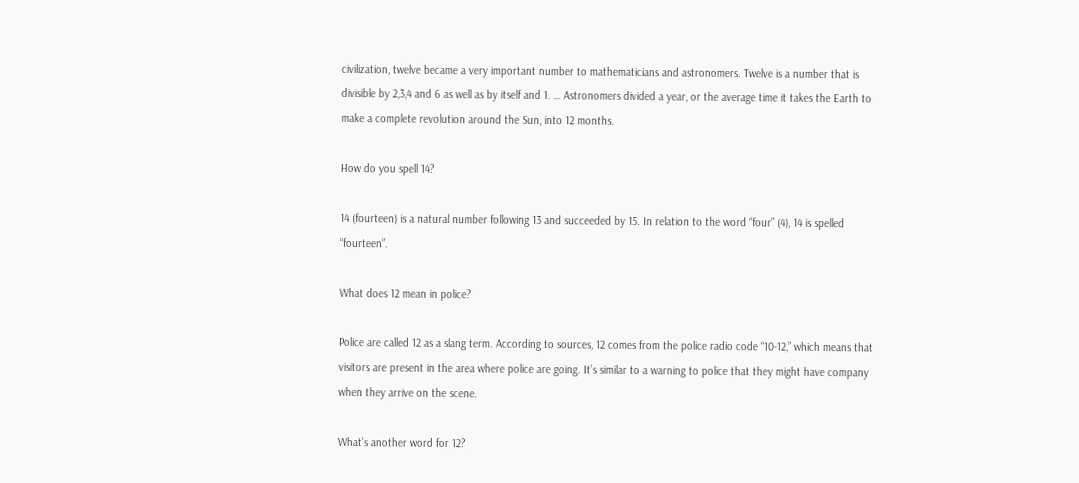civilization, twelve became a very important number to mathematicians and astronomers. Twelve is a number that is divisible by 2,3,4 and 6 as well as by itself and 1. … Astronomers divided a year, or the average time it takes the Earth to make a complete revolution around the Sun, into 12 months.

How do you spell 14?

14 (fourteen) is a natural number following 13 and succeeded by 15. In relation to the word “four” (4), 14 is spelled “fourteen”.

What does 12 mean in police?

Police are called 12 as a slang term. According to sources, 12 comes from the police radio code “10-12,” which means that visitors are present in the area where police are going. It’s similar to a warning to police that they might have company when they arrive on the scene.

What’s another word for 12?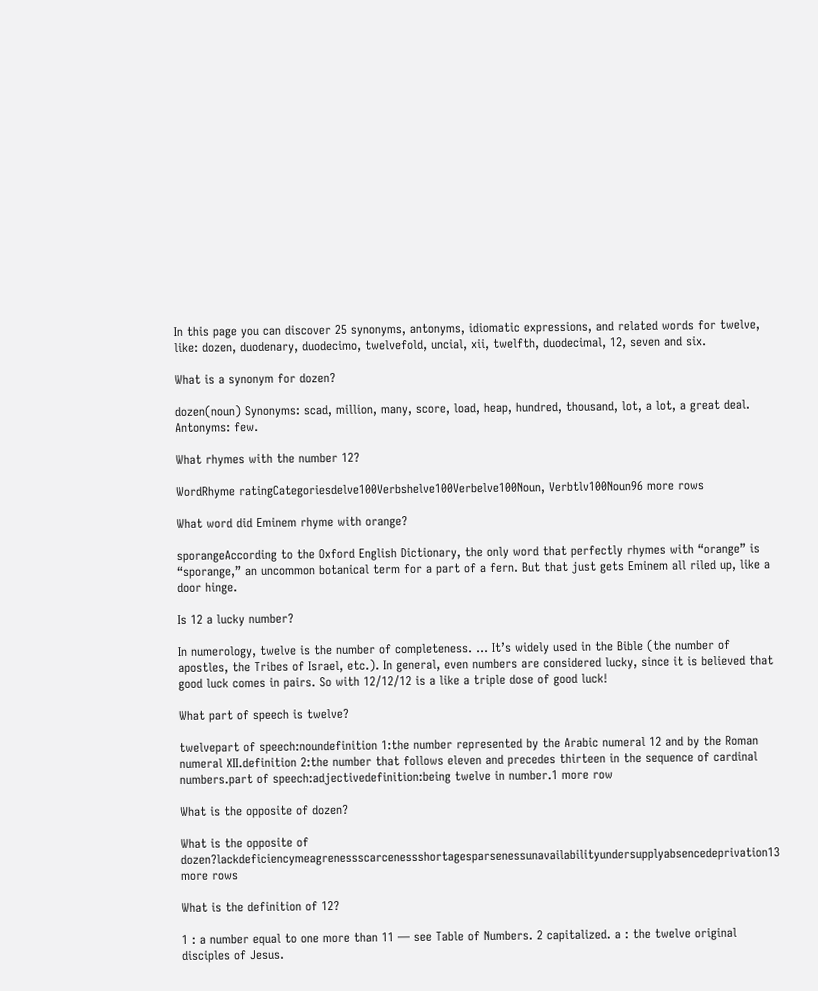In this page you can discover 25 synonyms, antonyms, idiomatic expressions, and related words for twelve, like: dozen, duodenary, duodecimo, twelvefold, uncial, xii, twelfth, duodecimal, 12, seven and six.

What is a synonym for dozen?

dozen(noun) Synonyms: scad, million, many, score, load, heap, hundred, thousand, lot, a lot, a great deal. Antonyms: few.

What rhymes with the number 12?

WordRhyme ratingCategoriesdelve100Verbshelve100Verbelve100Noun, Verbtlv100Noun96 more rows

What word did Eminem rhyme with orange?

sporangeAccording to the Oxford English Dictionary, the only word that perfectly rhymes with “orange” is “sporange,” an uncommon botanical term for a part of a fern. But that just gets Eminem all riled up, like a door hinge.

Is 12 a lucky number?

In numerology, twelve is the number of completeness. … It’s widely used in the Bible (the number of apostles, the Tribes of Israel, etc.). In general, even numbers are considered lucky, since it is believed that good luck comes in pairs. So with 12/12/12 is a like a triple dose of good luck!

What part of speech is twelve?

twelvepart of speech:noundefinition 1:the number represented by the Arabic numeral 12 and by the Roman numeral XII.definition 2:the number that follows eleven and precedes thirteen in the sequence of cardinal numbers.part of speech:adjectivedefinition:being twelve in number.1 more row

What is the opposite of dozen?

What is the opposite of dozen?lackdeficiencymeagrenessscarcenessshortagesparsenessunavailabilityundersupplyabsencedeprivation13 more rows

What is the definition of 12?

1 : a number equal to one more than 11 — see Table of Numbers. 2 capitalized. a : the twelve original disciples of Jesus.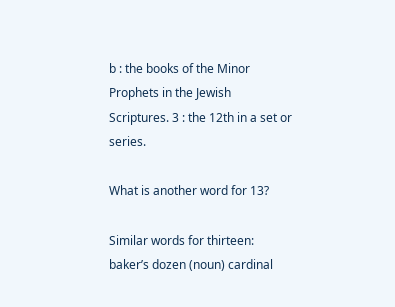b : the books of the Minor Prophets in the Jewish Scriptures. 3 : the 12th in a set or series.

What is another word for 13?

Similar words for thirteen: baker’s dozen (noun) cardinal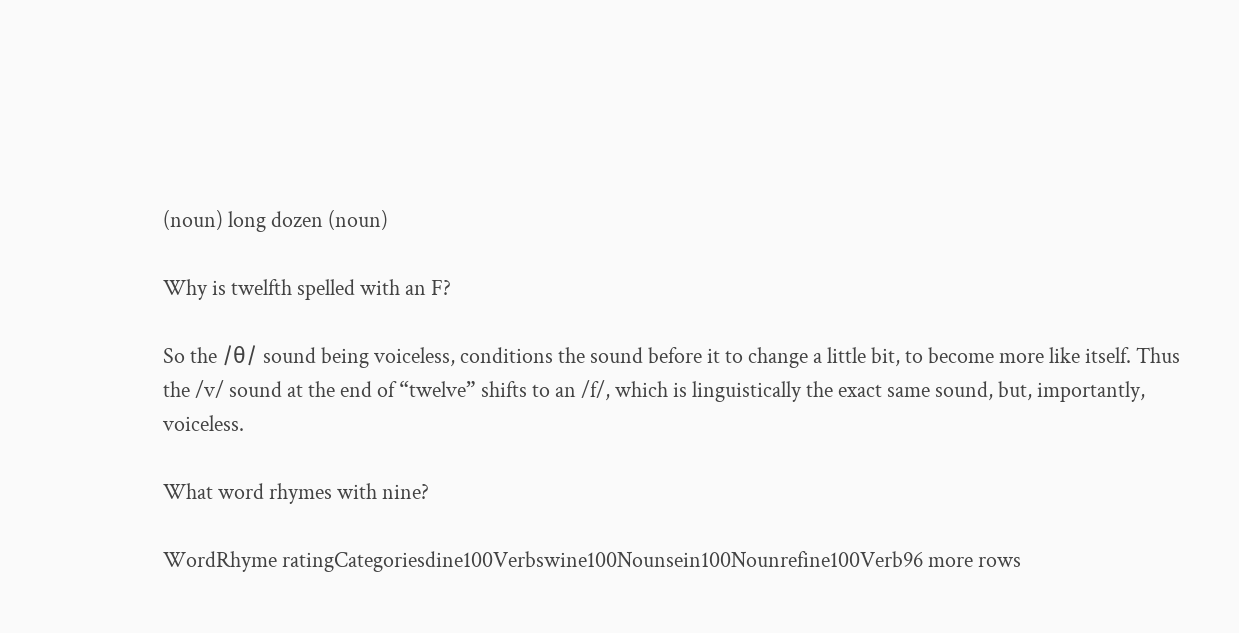(noun) long dozen (noun)

Why is twelfth spelled with an F?

So the /θ/ sound being voiceless, conditions the sound before it to change a little bit, to become more like itself. Thus the /v/ sound at the end of “twelve” shifts to an /f/, which is linguistically the exact same sound, but, importantly, voiceless.

What word rhymes with nine?

WordRhyme ratingCategoriesdine100Verbswine100Nounsein100Nounrefine100Verb96 more rows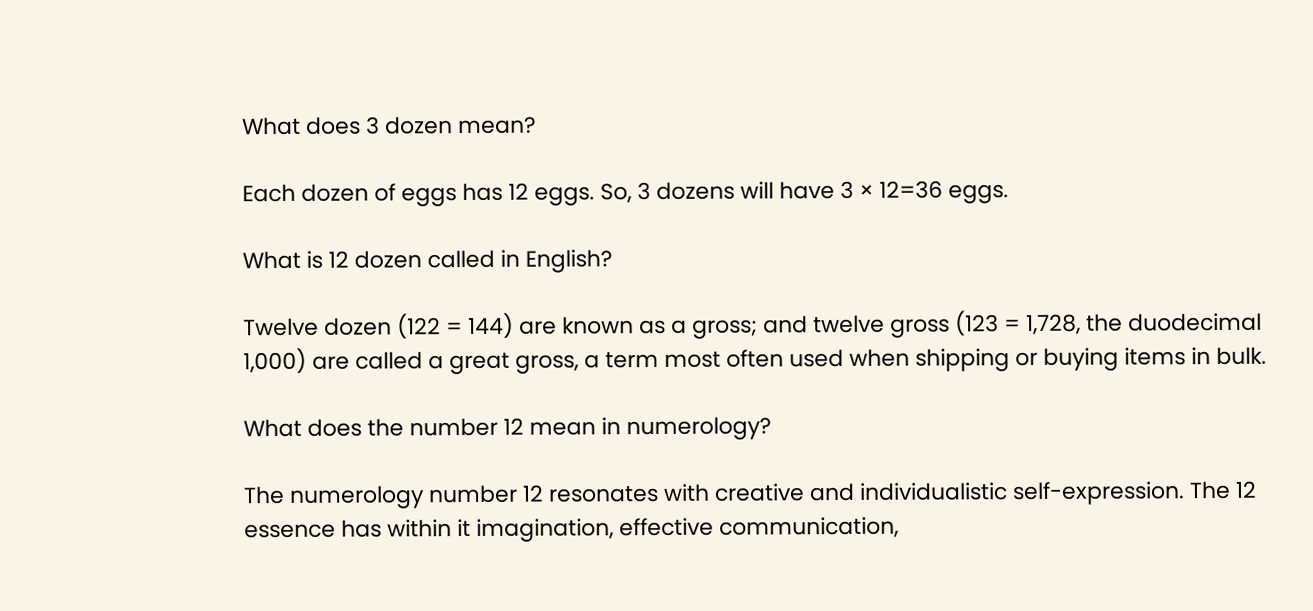What does 3 dozen mean?

Each dozen of eggs has 12 eggs. So, 3 dozens will have 3 × 12=36 eggs.

What is 12 dozen called in English?

Twelve dozen (122 = 144) are known as a gross; and twelve gross (123 = 1,728, the duodecimal 1,000) are called a great gross, a term most often used when shipping or buying items in bulk.

What does the number 12 mean in numerology?

The numerology number 12 resonates with creative and individualistic self-expression. The 12 essence has within it imagination, effective communication,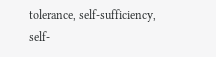tolerance, self-sufficiency, self-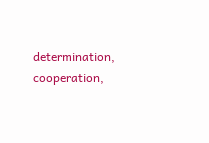determination, cooperation,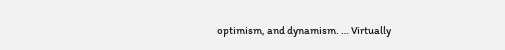optimism, and dynamism. … Virtually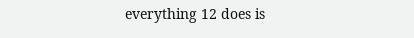everything 12 does is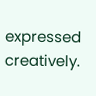expressed creatively.